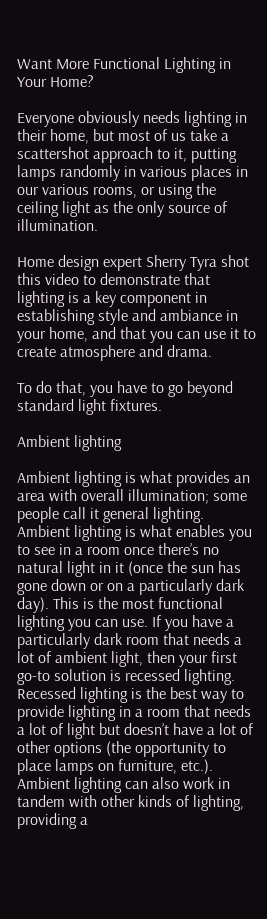Want More Functional Lighting in Your Home?

Everyone obviously needs lighting in their home, but most of us take a scattershot approach to it, putting lamps randomly in various places in our various rooms, or using the ceiling light as the only source of illumination.

Home design expert Sherry Tyra shot this video to demonstrate that lighting is a key component in establishing style and ambiance in your home, and that you can use it to create atmosphere and drama.

To do that, you have to go beyond standard light fixtures.

Ambient lighting

Ambient lighting is what provides an area with overall illumination; some people call it general lighting. Ambient lighting is what enables you to see in a room once there’s no natural light in it (once the sun has gone down or on a particularly dark day). This is the most functional lighting you can use. If you have a particularly dark room that needs a lot of ambient light, then your first go-to solution is recessed lighting. Recessed lighting is the best way to provide lighting in a room that needs a lot of light but doesn’t have a lot of other options (the opportunity to place lamps on furniture, etc.). Ambient lighting can also work in tandem with other kinds of lighting, providing a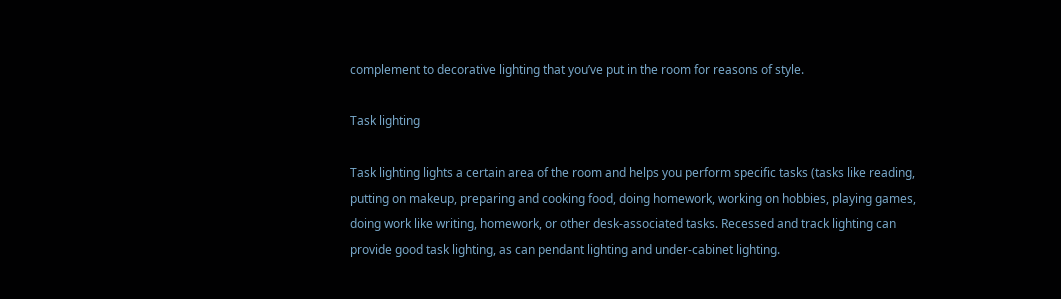complement to decorative lighting that you’ve put in the room for reasons of style.

Task lighting

Task lighting lights a certain area of the room and helps you perform specific tasks (tasks like reading, putting on makeup, preparing and cooking food, doing homework, working on hobbies, playing games, doing work like writing, homework, or other desk-associated tasks. Recessed and track lighting can provide good task lighting, as can pendant lighting and under-cabinet lighting.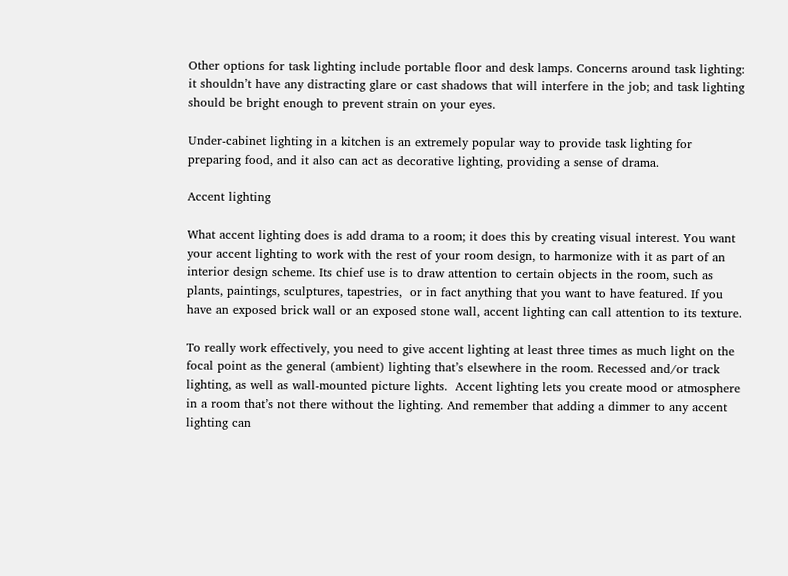Other options for task lighting include portable floor and desk lamps. Concerns around task lighting: it shouldn’t have any distracting glare or cast shadows that will interfere in the job; and task lighting should be bright enough to prevent strain on your eyes.

Under-cabinet lighting in a kitchen is an extremely popular way to provide task lighting for preparing food, and it also can act as decorative lighting, providing a sense of drama.

Accent lighting

What accent lighting does is add drama to a room; it does this by creating visual interest. You want your accent lighting to work with the rest of your room design, to harmonize with it as part of an interior design scheme. Its chief use is to draw attention to certain objects in the room, such as plants, paintings, sculptures, tapestries,  or in fact anything that you want to have featured. If you have an exposed brick wall or an exposed stone wall, accent lighting can call attention to its texture.

To really work effectively, you need to give accent lighting at least three times as much light on the focal point as the general (ambient) lighting that’s elsewhere in the room. Recessed and/or track lighting, as well as wall-mounted picture lights.  Accent lighting lets you create mood or atmosphere in a room that’s not there without the lighting. And remember that adding a dimmer to any accent lighting can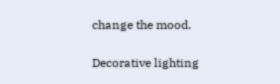change the mood.

Decorative lighting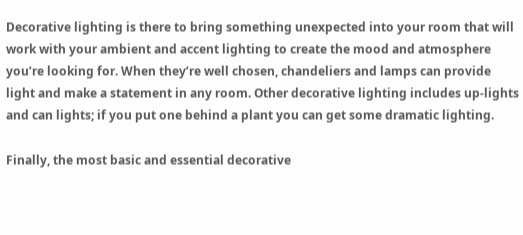Decorative lighting is there to bring something unexpected into your room that will work with your ambient and accent lighting to create the mood and atmosphere you’re looking for. When they’re well chosen, chandeliers and lamps can provide light and make a statement in any room. Other decorative lighting includes up-lights and can lights; if you put one behind a plant you can get some dramatic lighting.

Finally, the most basic and essential decorative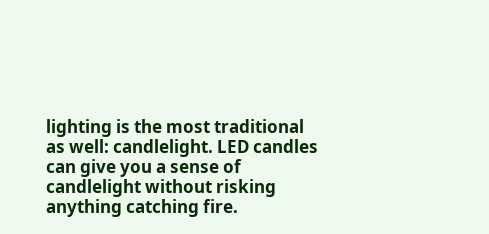lighting is the most traditional as well: candlelight. LED candles can give you a sense of candlelight without risking anything catching fire.